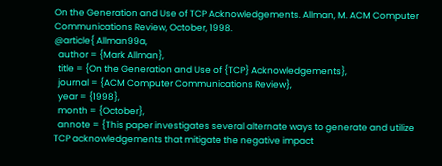On the Generation and Use of TCP Acknowledgements. Allman, M. ACM Computer Communications Review, October, 1998.
@article{ Allman99a,
  author = {Mark Allman},
  title = {On the Generation and Use of {TCP} Acknowledgements},
  journal = {ACM Computer Communications Review},
  year = {1998},
  month = {October},
  annote = {This paper investigates several alternate ways to generate and utilize TCP acknowledgements that mitigate the negative impact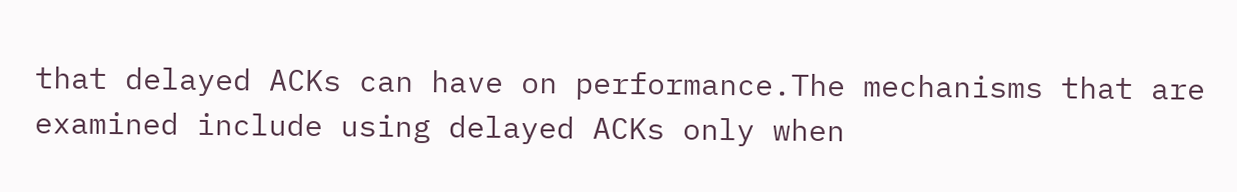that delayed ACKs can have on performance.The mechanisms that are examined include using delayed ACKs only when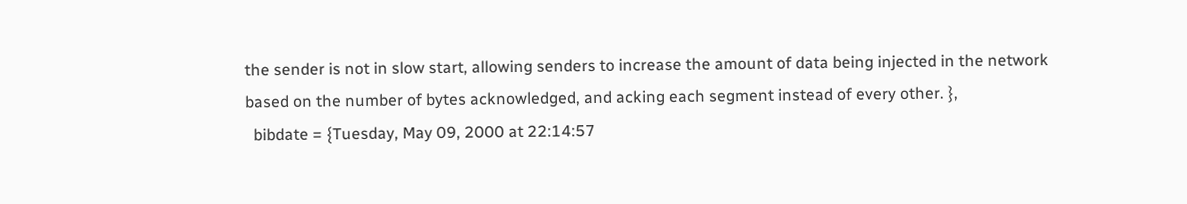the sender is not in slow start, allowing senders to increase the amount of data being injected in the network based on the number of bytes acknowledged, and acking each segment instead of every other. },
  bibdate = {Tuesday, May 09, 2000 at 22:14:57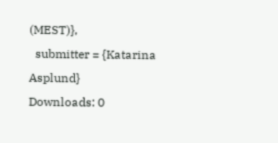(MEST)},
  submitter = {Katarina Asplund}
Downloads: 0